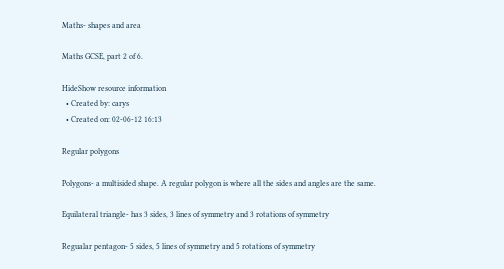Maths- shapes and area

Maths GCSE, part 2 of 6.

HideShow resource information
  • Created by: carys
  • Created on: 02-06-12 16:13

Regular polygons

Polygons- a multisided shape. A regular polygon is where all the sides and angles are the same.

Equilateral triangle- has 3 sides, 3 lines of symmetry and 3 rotations of symmetry

Regualar pentagon- 5 sides, 5 lines of symmetry and 5 rotations of symmetry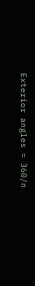Exterior angles = 360/n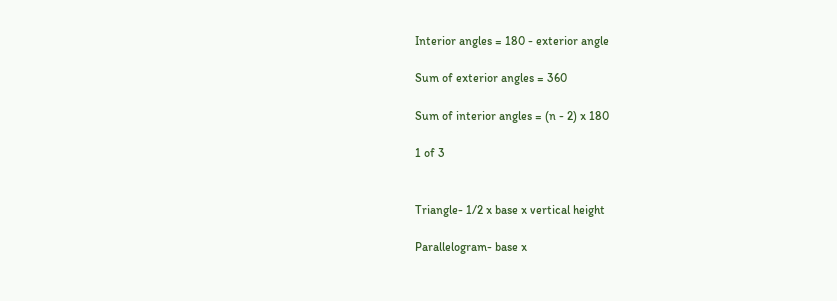Interior angles = 180 - exterior angle

Sum of exterior angles = 360

Sum of interior angles = (n - 2) x 180

1 of 3


Triangle- 1/2 x base x vertical height

Parallelogram- base x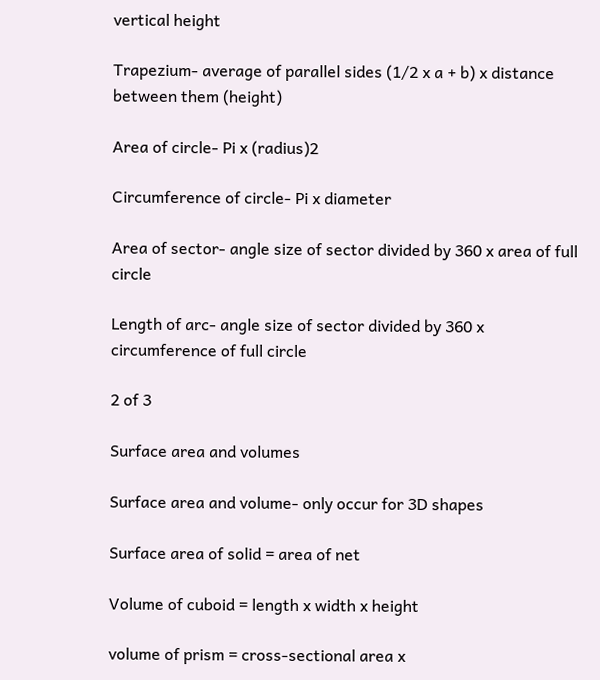vertical height

Trapezium- average of parallel sides (1/2 x a + b) x distance between them (height)

Area of circle- Pi x (radius)2

Circumference of circle- Pi x diameter

Area of sector- angle size of sector divided by 360 x area of full circle

Length of arc- angle size of sector divided by 360 x circumference of full circle

2 of 3

Surface area and volumes

Surface area and volume- only occur for 3D shapes

Surface area of solid = area of net

Volume of cuboid = length x width x height

volume of prism = cross-sectional area x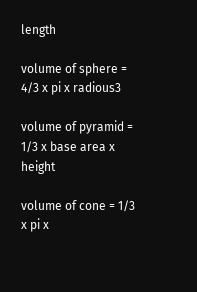length

volume of sphere = 4/3 x pi x radious3

volume of pyramid = 1/3 x base area x height

volume of cone = 1/3 x pi x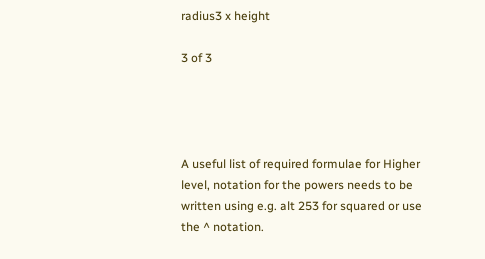radius3 x height

3 of 3




A useful list of required formulae for Higher level, notation for the powers needs to be written using e.g. alt 253 for squared or use the ^ notation.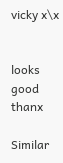vicky x\x


looks good thanx

Similar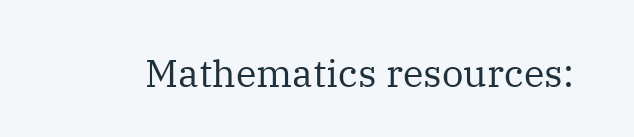Mathematics resources: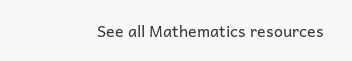See all Mathematics resources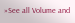»See all Volume and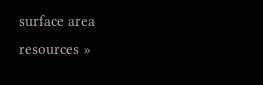surface area resources »